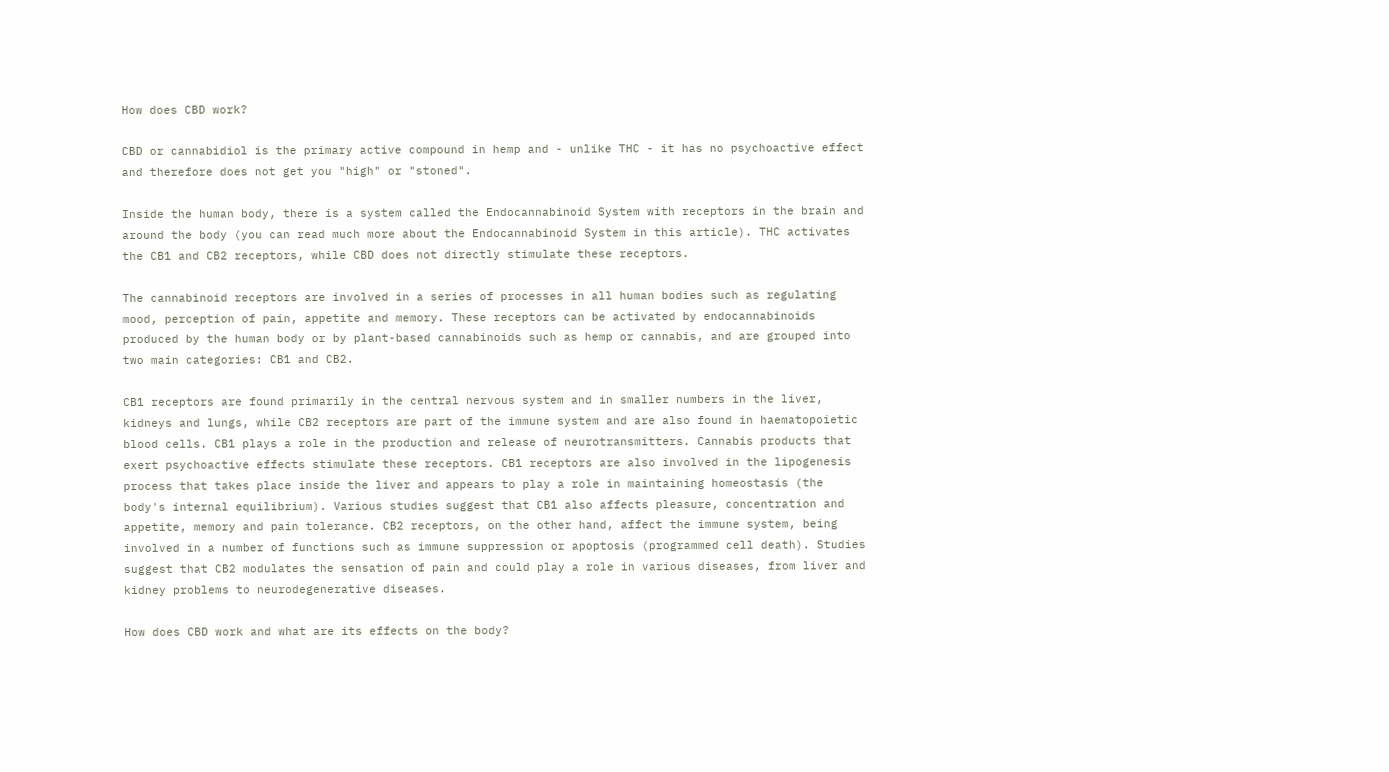How does CBD work?

CBD or cannabidiol is the primary active compound in hemp and - unlike THC - it has no psychoactive effect and therefore does not get you "high" or "stoned".

Inside the human body, there is a system called the Endocannabinoid System with receptors in the brain and around the body (you can read much more about the Endocannabinoid System in this article). THC activates the CB1 and CB2 receptors, while CBD does not directly stimulate these receptors.

The cannabinoid receptors are involved in a series of processes in all human bodies such as regulating mood, perception of pain, appetite and memory. These receptors can be activated by endocannabinoids produced by the human body or by plant-based cannabinoids such as hemp or cannabis, and are grouped into two main categories: CB1 and CB2.

CB1 receptors are found primarily in the central nervous system and in smaller numbers in the liver, kidneys and lungs, while CB2 receptors are part of the immune system and are also found in haematopoietic blood cells. CB1 plays a role in the production and release of neurotransmitters. Cannabis products that exert psychoactive effects stimulate these receptors. CB1 receptors are also involved in the lipogenesis process that takes place inside the liver and appears to play a role in maintaining homeostasis (the body's internal equilibrium). Various studies suggest that CB1 also affects pleasure, concentration and appetite, memory and pain tolerance. CB2 receptors, on the other hand, affect the immune system, being involved in a number of functions such as immune suppression or apoptosis (programmed cell death). Studies suggest that CB2 modulates the sensation of pain and could play a role in various diseases, from liver and kidney problems to neurodegenerative diseases.

How does CBD work and what are its effects on the body?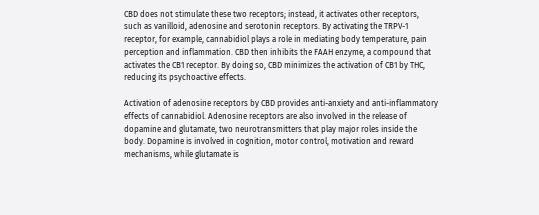CBD does not stimulate these two receptors; instead, it activates other receptors, such as vanilloid, adenosine and serotonin receptors. By activating the TRPV-1 receptor, for example, cannabidiol plays a role in mediating body temperature, pain perception and inflammation. CBD then inhibits the FAAH enzyme, a compound that activates the CB1 receptor. By doing so, CBD minimizes the activation of CB1 by THC, reducing its psychoactive effects.

Activation of adenosine receptors by CBD provides anti-anxiety and anti-inflammatory effects of cannabidiol. Adenosine receptors are also involved in the release of dopamine and glutamate, two neurotransmitters that play major roles inside the body. Dopamine is involved in cognition, motor control, motivation and reward mechanisms, while glutamate is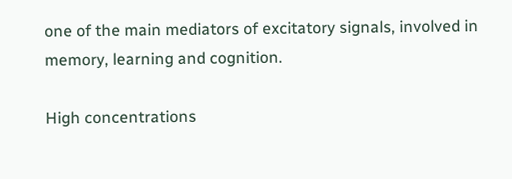one of the main mediators of excitatory signals, involved in memory, learning and cognition.

High concentrations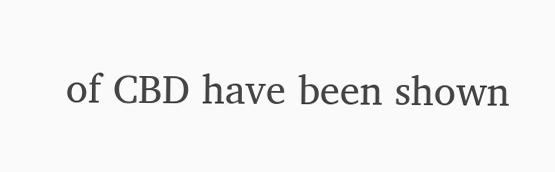of CBD have been shown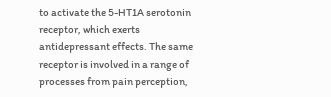to activate the 5-HT1A serotonin receptor, which exerts antidepressant effects. The same receptor is involved in a range of processes from pain perception,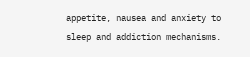appetite, nausea and anxiety to sleep and addiction mechanisms.